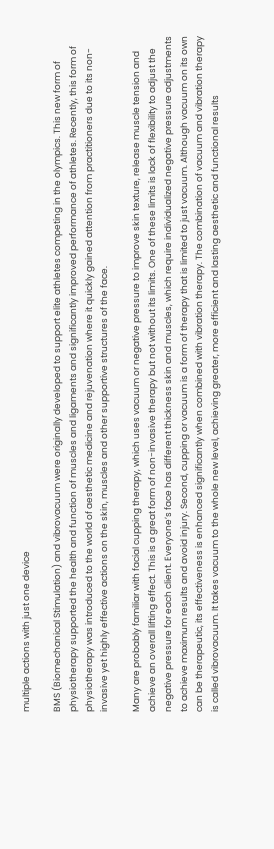multiple actions with just one device

BMS (Biomechanical Stimulation) and vibrovacuum were originally developed to support elite athletes competing in the olympics. This new form of physiotherapy supported the health and function of muscles and ligaments and significantly improved performance of athletes. Recently, this form of physiotherapy was introduced to the world of aesthetic medicine and rejuvenation where it quickly gained attention from practitioners due to its non-invasive yet highly effective actions on the skin, muscles and other supportive structures of the face.

Many are probably familiar with facial cupping therapy, which uses vacuum or negative pressure to improve skin texture, release muscle tension and achieve an overall lifting effect. This is a great form of non-invasive therapy but not without its limits. One of these limits is lack of flexibility to adjust the negative pressure for each client. Everyone’s face has different thickness skin and muscles, which require individualized negative pressure adjustments to achieve maximum results and avoid injury. Second, cupping or vacuum is a form of therapy that is limited to just vacuum. Although vacuum on its own can be therapeutic, its effectiveness is enhanced significantly when combined with vibration therapy. The combination of vacuum and vibration therapy is called vibrovacuum. It takes vacuum to the whole new level, achieving greater, more efficient and lasting aesthetic and functional results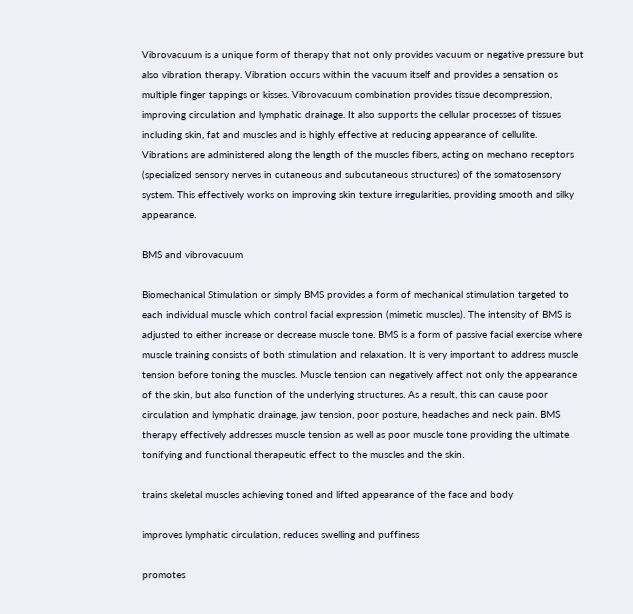Vibrovacuum is a unique form of therapy that not only provides vacuum or negative pressure but also vibration therapy. Vibration occurs within the vacuum itself and provides a sensation os multiple finger tappings or kisses. Vibrovacuum combination provides tissue decompression, improving circulation and lymphatic drainage. It also supports the cellular processes of tissues including skin, fat and muscles and is highly effective at reducing appearance of cellulite. Vibrations are administered along the length of the muscles fibers, acting on mechano receptors (specialized sensory nerves in cutaneous and subcutaneous structures) of the somatosensory system. This effectively works on improving skin texture irregularities, providing smooth and silky appearance.

BMS and vibrovacuum

Biomechanical Stimulation or simply BMS provides a form of mechanical stimulation targeted to each individual muscle which control facial expression (mimetic muscles). The intensity of BMS is adjusted to either increase or decrease muscle tone. BMS is a form of passive facial exercise where muscle training consists of both stimulation and relaxation. It is very important to address muscle tension before toning the muscles. Muscle tension can negatively affect not only the appearance of the skin, but also function of the underlying structures. As a result, this can cause poor circulation and lymphatic drainage, jaw tension, poor posture, headaches and neck pain. BMS therapy effectively addresses muscle tension as well as poor muscle tone providing the ultimate tonifying and functional therapeutic effect to the muscles and the skin.

trains skeletal muscles achieving toned and lifted appearance of the face and body

improves lymphatic circulation, reduces swelling and puffiness

promotes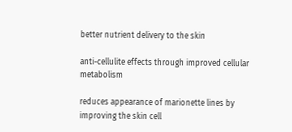better nutrient delivery to the skin

anti-cellulite effects through improved cellular metabolism

reduces appearance of marionette lines by improving the skin cell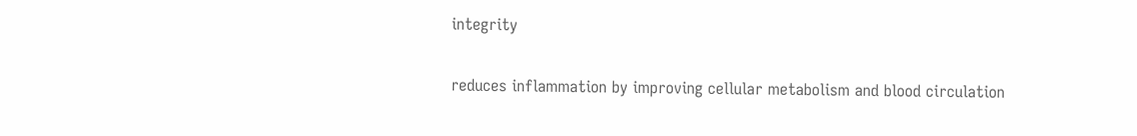integrity

reduces inflammation by improving cellular metabolism and blood circulation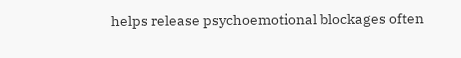helps release psychoemotional blockages often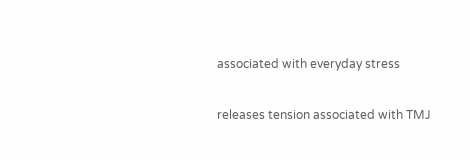associated with everyday stress

releases tension associated with TMJ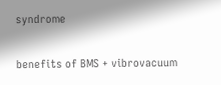syndrome

benefits of BMS + vibrovacuum